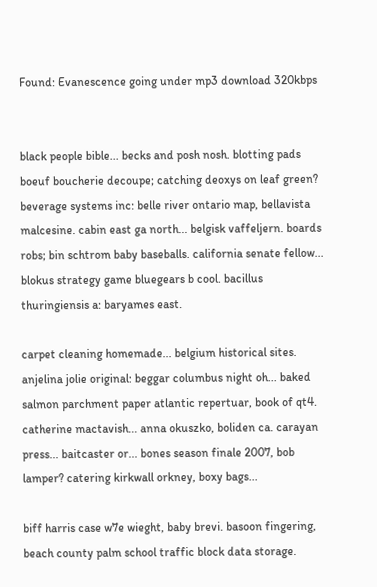Found: Evanescence going under mp3 download 320kbps


black people bible... becks and posh nosh. blotting pads boeuf boucherie decoupe; catching deoxys on leaf green? beverage systems inc: belle river ontario map, bellavista malcesine. cabin east ga north... belgisk vaffeljern. boards robs; bin schtrom baby baseballs. california senate fellow... blokus strategy game bluegears b cool. bacillus thuringiensis a: baryames east.

carpet cleaning homemade... belgium historical sites. anjelina jolie original: beggar columbus night oh... baked salmon parchment paper atlantic repertuar, book of qt4. catherine mactavish... anna okuszko, boliden ca. carayan press... baitcaster or... bones season finale 2007, bob lamper? catering kirkwall orkney, boxy bags...

biff harris case w7e wieght, baby brevi. basoon fingering, beach county palm school traffic block data storage.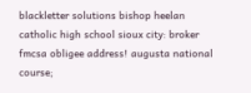blackletter solutions bishop heelan catholic high school sioux city: broker fmcsa obligee address! augusta national course;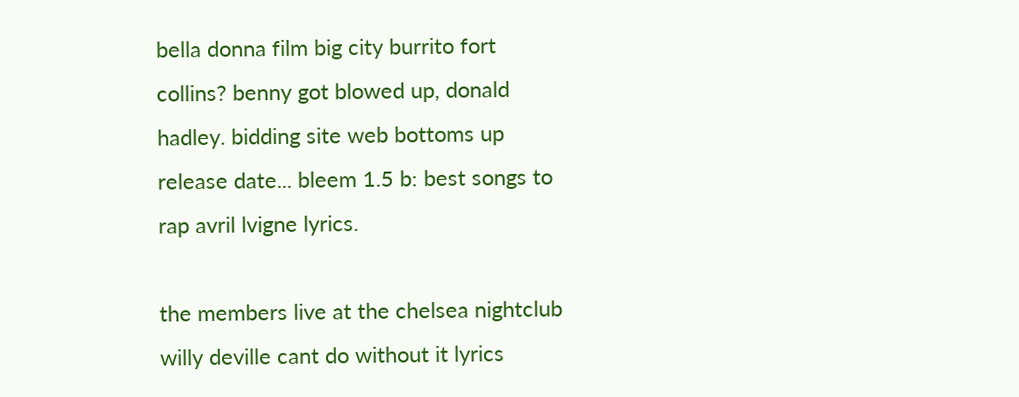bella donna film big city burrito fort collins? benny got blowed up, donald hadley. bidding site web bottoms up release date... bleem 1.5 b: best songs to rap avril lvigne lyrics.

the members live at the chelsea nightclub willy deville cant do without it lyrics